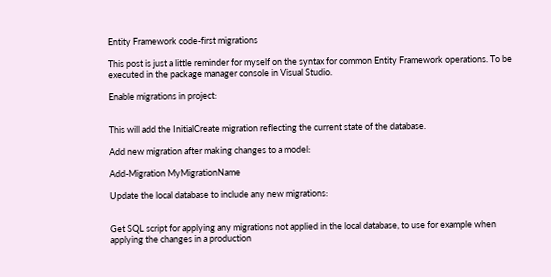Entity Framework code-first migrations

This post is just a little reminder for myself on the syntax for common Entity Framework operations. To be executed in the package manager console in Visual Studio.

Enable migrations in project:


This will add the InitialCreate migration reflecting the current state of the database.

Add new migration after making changes to a model:

Add-Migration MyMigrationName

Update the local database to include any new migrations:


Get SQL script for applying any migrations not applied in the local database, to use for example when applying the changes in a production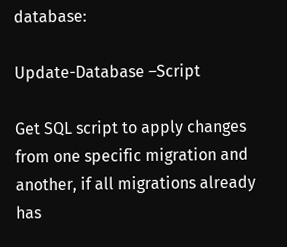database:

Update-Database –Script

Get SQL script to apply changes from one specific migration and another, if all migrations already has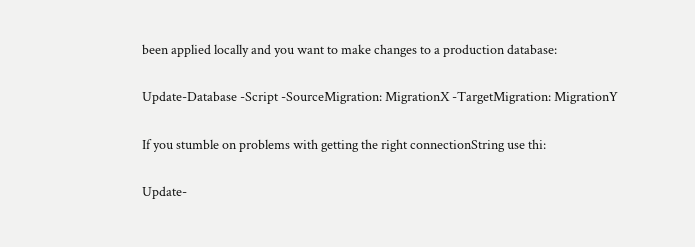been applied locally and you want to make changes to a production database:

Update-Database -Script -SourceMigration: MigrationX -TargetMigration: MigrationY

If you stumble on problems with getting the right connectionString use thi:

Update-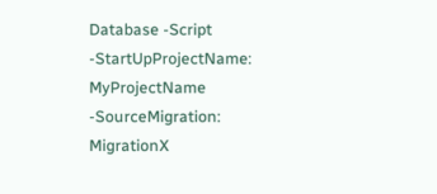Database -Script -StartUpProjectName: MyProjectName -SourceMigration: MigrationX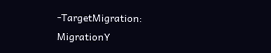-TargetMigration: MigrationY